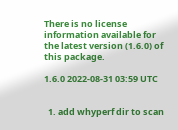There is no license information available for the latest version (1.6.0) of this package.

1.6.0 2022-08-31 03:59 UTC


  1. add whyperf dir to scan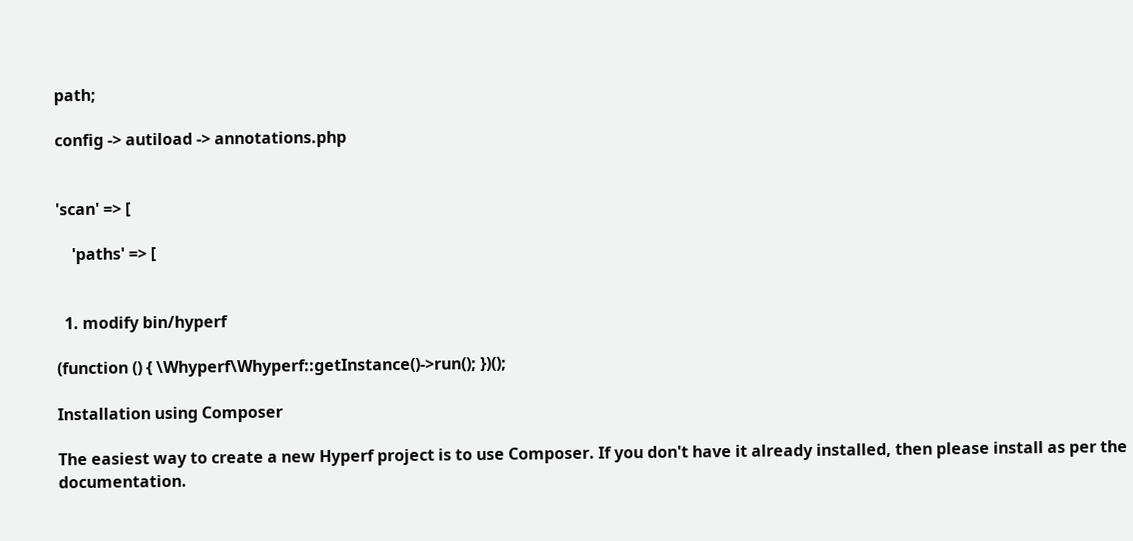path;

config -> autiload -> annotations.php


'scan' => [

    'paths' => [


  1. modify bin/hyperf

(function () { \Whyperf\Whyperf::getInstance()->run(); })();

Installation using Composer

The easiest way to create a new Hyperf project is to use Composer. If you don't have it already installed, then please install as per the documentation.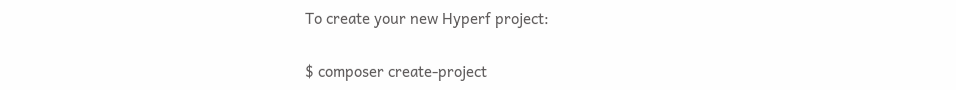To create your new Hyperf project:

$ composer create-project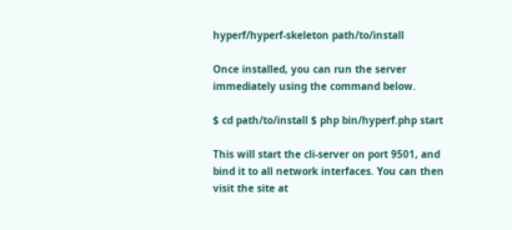hyperf/hyperf-skeleton path/to/install

Once installed, you can run the server immediately using the command below.

$ cd path/to/install $ php bin/hyperf.php start

This will start the cli-server on port 9501, and bind it to all network interfaces. You can then visit the site at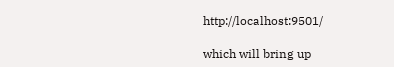http://localhost:9501/

which will bring up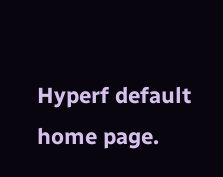Hyperf default home page.